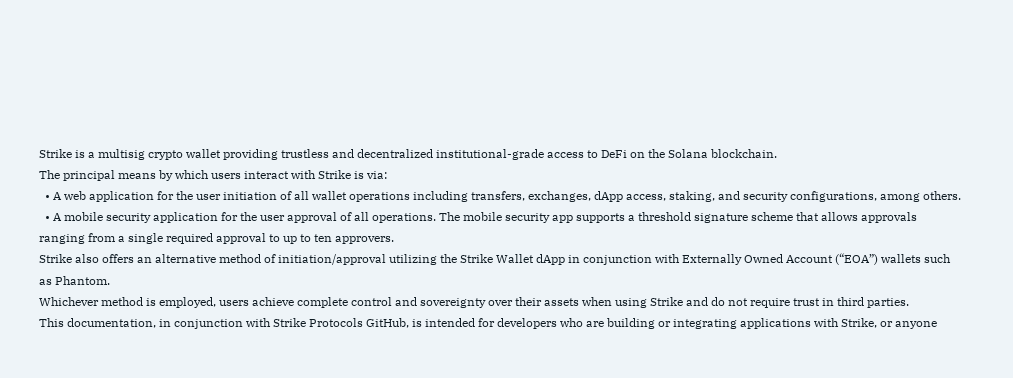Strike is a multisig crypto wallet providing trustless and decentralized institutional-grade access to DeFi on the Solana blockchain.
The principal means by which users interact with Strike is via:
  • A web application for the user initiation of all wallet operations including transfers, exchanges, dApp access, staking, and security configurations, among others.
  • A mobile security application for the user approval of all operations. The mobile security app supports a threshold signature scheme that allows approvals ranging from a single required approval to up to ten approvers.
Strike also offers an alternative method of initiation/approval utilizing the Strike Wallet dApp in conjunction with Externally Owned Account (“EOA”) wallets such as Phantom.
Whichever method is employed, users achieve complete control and sovereignty over their assets when using Strike and do not require trust in third parties.
This documentation, in conjunction with Strike Protocols GitHub, is intended for developers who are building or integrating applications with Strike, or anyone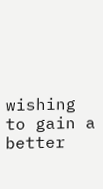wishing to gain a better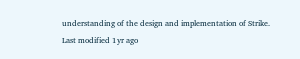understanding of the design and implementation of Strike.
Last modified 1yr ago